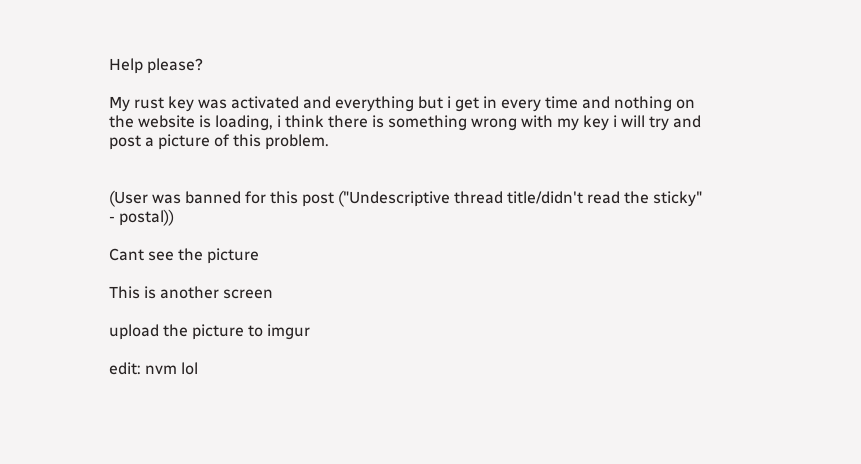Help please?

My rust key was activated and everything but i get in every time and nothing on the website is loading, i think there is something wrong with my key i will try and post a picture of this problem.


(User was banned for this post ("Undescriptive thread title/didn't read the sticky" - postal))

Cant see the picture

This is another screen

upload the picture to imgur

edit: nvm lol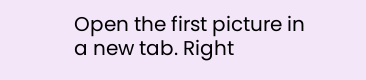Open the first picture in a new tab. Right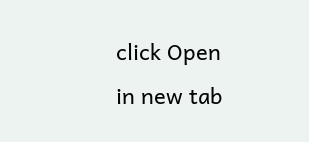click Open in new tab